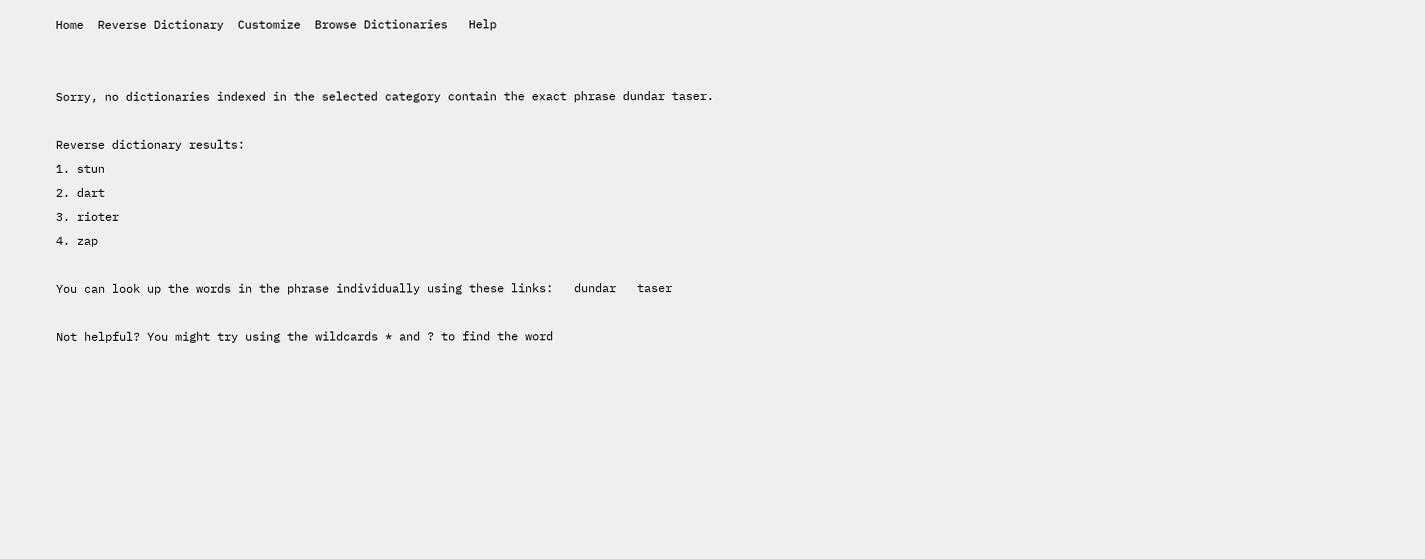Home  Reverse Dictionary  Customize  Browse Dictionaries   Help


Sorry, no dictionaries indexed in the selected category contain the exact phrase dundar taser.

Reverse dictionary results:
1. stun
2. dart
3. rioter
4. zap

You can look up the words in the phrase individually using these links:   dundar   taser

Not helpful? You might try using the wildcards * and ? to find the word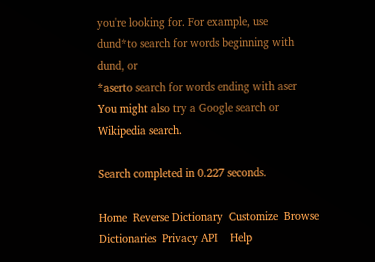you're looking for. For example, use
dund*to search for words beginning with dund, or
*aserto search for words ending with aser
You might also try a Google search or Wikipedia search.

Search completed in 0.227 seconds.

Home  Reverse Dictionary  Customize  Browse Dictionaries  Privacy API    Help